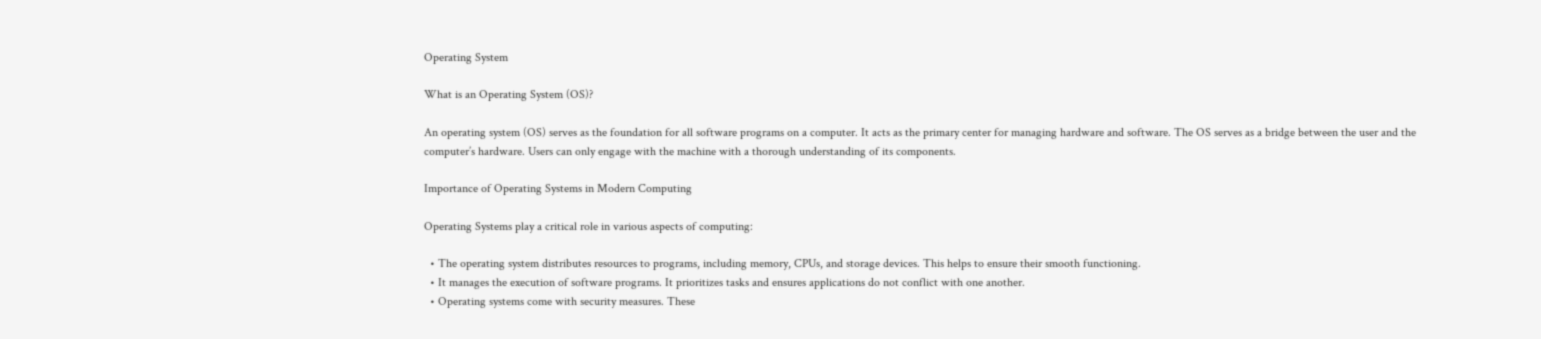Operating System

What is an Operating System (OS)?

An operating system (OS) serves as the foundation for all software programs on a computer. It acts as the primary center for managing hardware and software. The OS serves as a bridge between the user and the computer’s hardware. Users can only engage with the machine with a thorough understanding of its components.

Importance of Operating Systems in Modern Computing

Operating Systems play a critical role in various aspects of computing:

  • The operating system distributes resources to programs, including memory, CPUs, and storage devices. This helps to ensure their smooth functioning.
  • It manages the execution of software programs. It prioritizes tasks and ensures applications do not conflict with one another.
  • Operating systems come with security measures. These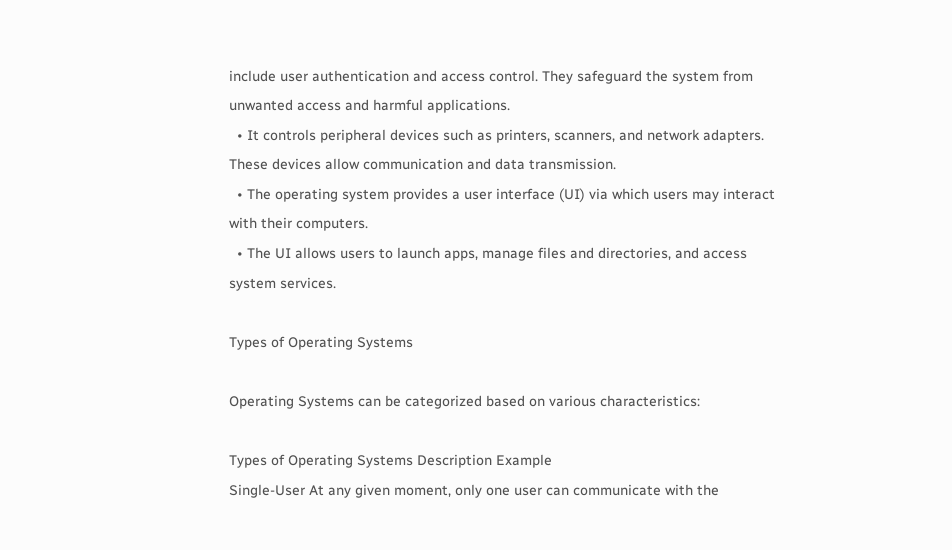include user authentication and access control. They safeguard the system from unwanted access and harmful applications.
  • It controls peripheral devices such as printers, scanners, and network adapters. These devices allow communication and data transmission.
  • The operating system provides a user interface (UI) via which users may interact with their computers.
  • The UI allows users to launch apps, manage files and directories, and access system services.

Types of Operating Systems

Operating Systems can be categorized based on various characteristics:

Types of Operating Systems Description Example
Single-User At any given moment, only one user can communicate with the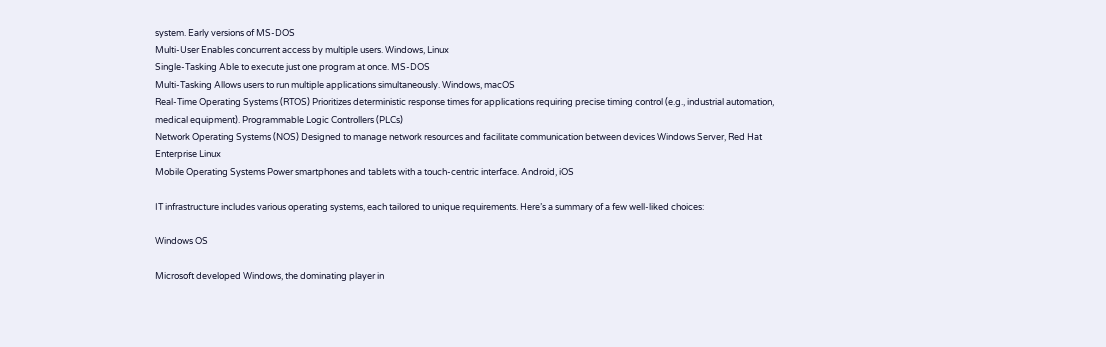system. Early versions of MS-DOS
Multi-User Enables concurrent access by multiple users. Windows, Linux
Single-Tasking Able to execute just one program at once. MS-DOS
Multi-Tasking Allows users to run multiple applications simultaneously. Windows, macOS
Real-Time Operating Systems (RTOS) Prioritizes deterministic response times for applications requiring precise timing control (e.g., industrial automation, medical equipment). Programmable Logic Controllers (PLCs)
Network Operating Systems (NOS) Designed to manage network resources and facilitate communication between devices Windows Server, Red Hat Enterprise Linux
Mobile Operating Systems Power smartphones and tablets with a touch-centric interface. Android, iOS

IT infrastructure includes various operating systems, each tailored to unique requirements. Here’s a summary of a few well-liked choices:

Windows OS

Microsoft developed Windows, the dominating player in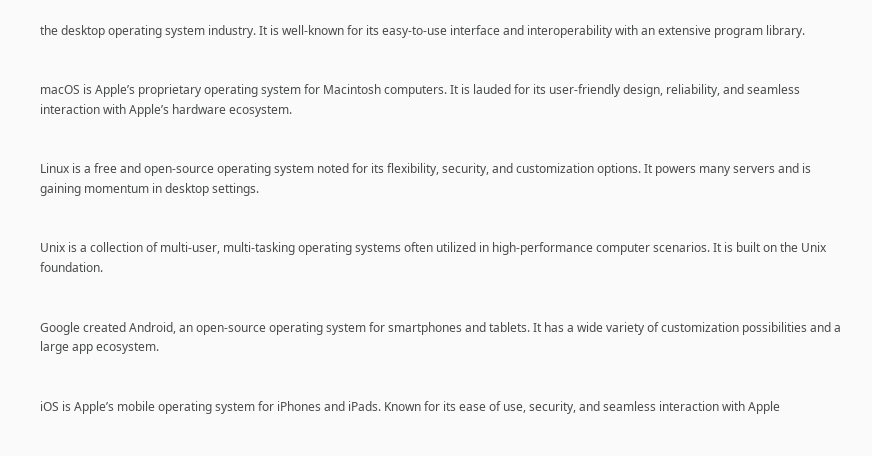the desktop operating system industry. It is well-known for its easy-to-use interface and interoperability with an extensive program library.


macOS is Apple’s proprietary operating system for Macintosh computers. It is lauded for its user-friendly design, reliability, and seamless interaction with Apple’s hardware ecosystem.


Linux is a free and open-source operating system noted for its flexibility, security, and customization options. It powers many servers and is gaining momentum in desktop settings.


Unix is a collection of multi-user, multi-tasking operating systems often utilized in high-performance computer scenarios. It is built on the Unix foundation.


Google created Android, an open-source operating system for smartphones and tablets. It has a wide variety of customization possibilities and a large app ecosystem.


iOS is Apple’s mobile operating system for iPhones and iPads. Known for its ease of use, security, and seamless interaction with Apple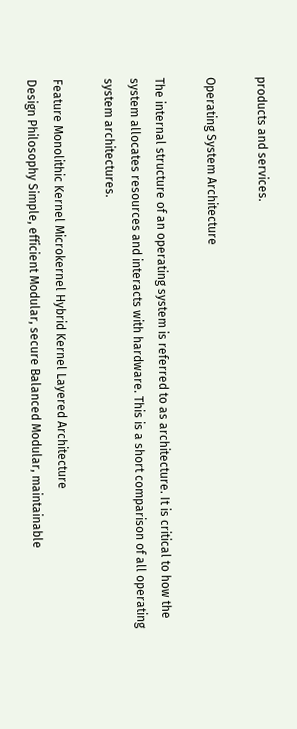products and services.

Operating System Architecture

The internal structure of an operating system is referred to as architecture. It is critical to how the system allocates resources and interacts with hardware. This is a short comparison of all operating system architectures.

Feature Monolithic Kernel Microkernel Hybrid Kernel Layered Architecture
Design Philosophy Simple, efficient Modular, secure Balanced Modular, maintainable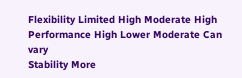Flexibility Limited High Moderate High
Performance High Lower Moderate Can vary
Stability More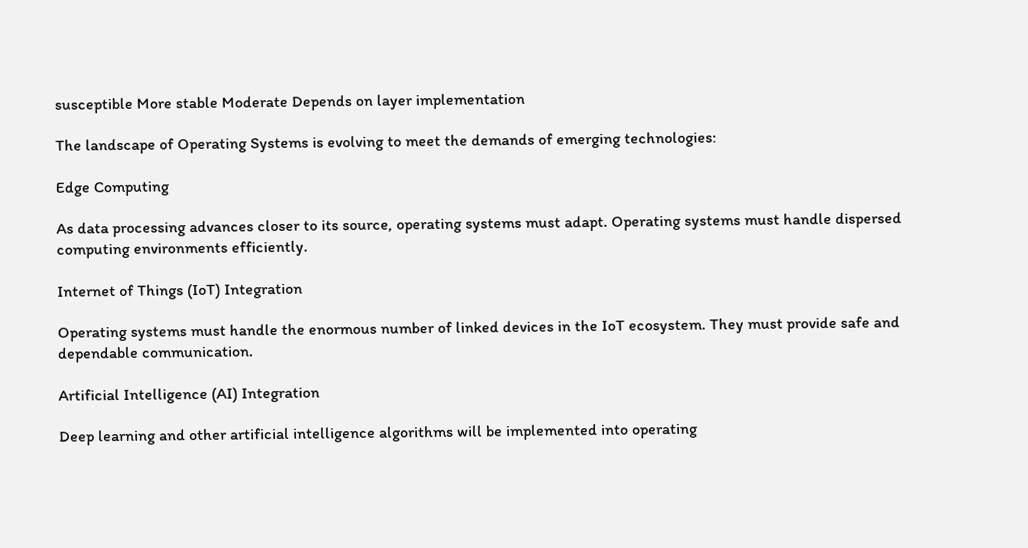susceptible More stable Moderate Depends on layer implementation

The landscape of Operating Systems is evolving to meet the demands of emerging technologies:

Edge Computing

As data processing advances closer to its source, operating systems must adapt. Operating systems must handle dispersed computing environments efficiently.

Internet of Things (IoT) Integration

Operating systems must handle the enormous number of linked devices in the IoT ecosystem. They must provide safe and dependable communication.

Artificial Intelligence (AI) Integration

Deep learning and other artificial intelligence algorithms will be implemented into operating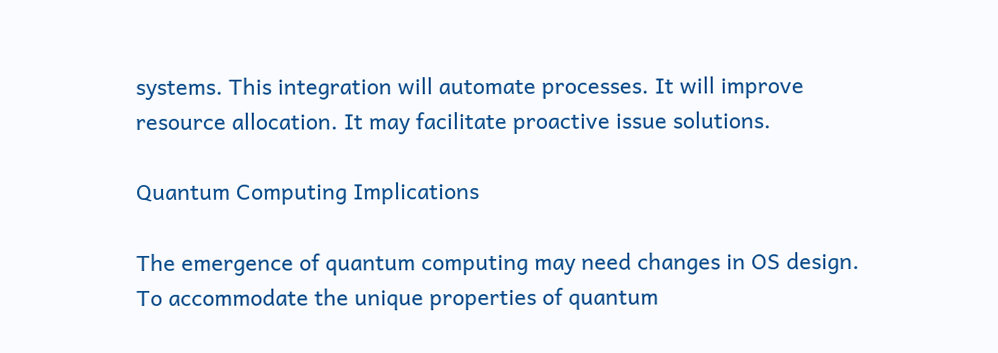systems. This integration will automate processes. It will improve resource allocation. It may facilitate proactive issue solutions.

Quantum Computing Implications

The emergence of quantum computing may need changes in OS design. To accommodate the unique properties of quantum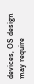devices, OS design may require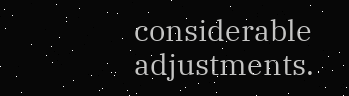considerable adjustments.